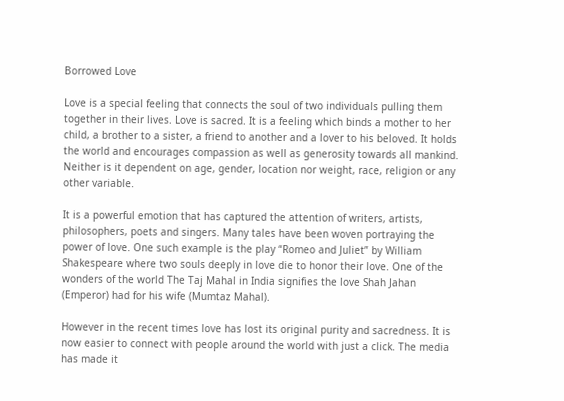Borrowed Love

Love is a special feeling that connects the soul of two individuals pulling them together in their lives. Love is sacred. It is a feeling which binds a mother to her child, a brother to a sister, a friend to another and a lover to his beloved. It holds the world and encourages compassion as well as generosity towards all mankind. Neither is it dependent on age, gender, location nor weight, race, religion or any other variable.

It is a powerful emotion that has captured the attention of writers, artists, philosophers, poets and singers. Many tales have been woven portraying the power of love. One such example is the play “Romeo and Juliet” by William Shakespeare where two souls deeply in love die to honor their love. One of the wonders of the world The Taj Mahal in India signifies the love Shah Jahan (Emperor) had for his wife (Mumtaz Mahal).

However in the recent times love has lost its original purity and sacredness. It is now easier to connect with people around the world with just a click. The media has made it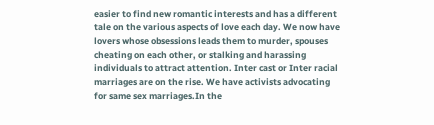easier to find new romantic interests and has a different tale on the various aspects of love each day. We now have lovers whose obsessions leads them to murder, spouses cheating on each other, or stalking and harassing individuals to attract attention. Inter cast or Inter racial marriages are on the rise. We have activists advocating for same sex marriages.In the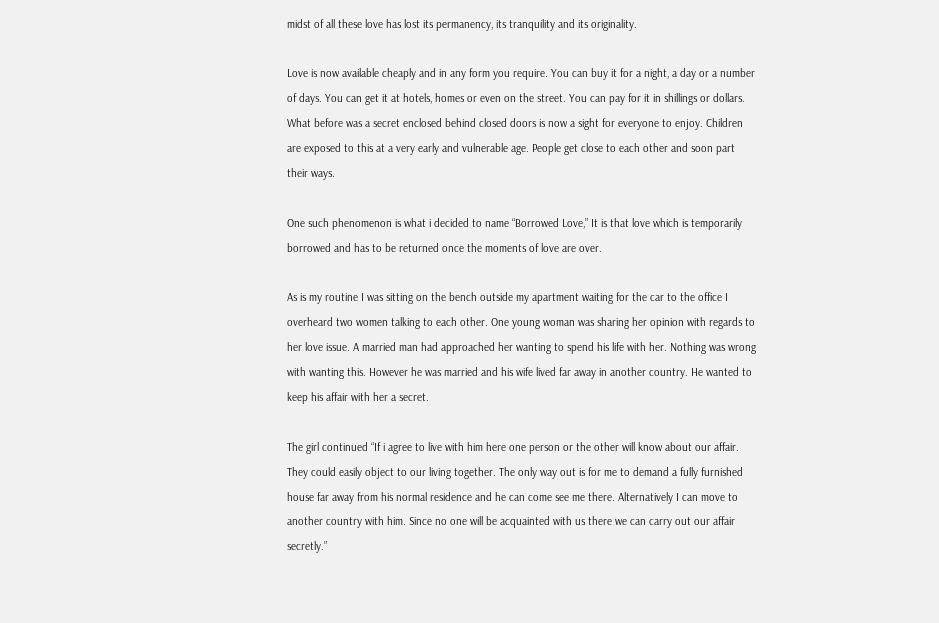midst of all these love has lost its permanency, its tranquility and its originality.

Love is now available cheaply and in any form you require. You can buy it for a night, a day or a number of days. You can get it at hotels, homes or even on the street. You can pay for it in shillings or dollars. What before was a secret enclosed behind closed doors is now a sight for everyone to enjoy. Children are exposed to this at a very early and vulnerable age. People get close to each other and soon part their ways.

One such phenomenon is what i decided to name “Borrowed Love,” It is that love which is temporarily borrowed and has to be returned once the moments of love are over.

As is my routine I was sitting on the bench outside my apartment waiting for the car to the office I overheard two women talking to each other. One young woman was sharing her opinion with regards to her love issue. A married man had approached her wanting to spend his life with her. Nothing was wrong with wanting this. However he was married and his wife lived far away in another country. He wanted to keep his affair with her a secret.

The girl continued “If i agree to live with him here one person or the other will know about our affair. They could easily object to our living together. The only way out is for me to demand a fully furnished house far away from his normal residence and he can come see me there. Alternatively I can move to another country with him. Since no one will be acquainted with us there we can carry out our affair secretly.”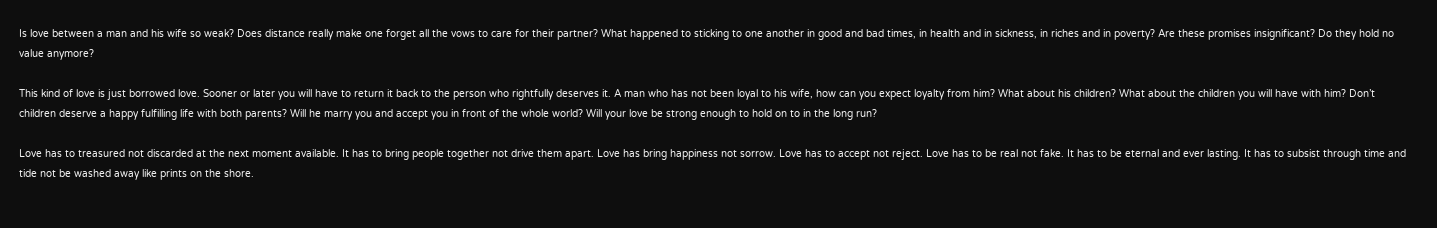Is love between a man and his wife so weak? Does distance really make one forget all the vows to care for their partner? What happened to sticking to one another in good and bad times, in health and in sickness, in riches and in poverty? Are these promises insignificant? Do they hold no value anymore?

This kind of love is just borrowed love. Sooner or later you will have to return it back to the person who rightfully deserves it. A man who has not been loyal to his wife, how can you expect loyalty from him? What about his children? What about the children you will have with him? Don’t children deserve a happy fulfilling life with both parents? Will he marry you and accept you in front of the whole world? Will your love be strong enough to hold on to in the long run?

Love has to treasured not discarded at the next moment available. It has to bring people together not drive them apart. Love has bring happiness not sorrow. Love has to accept not reject. Love has to be real not fake. It has to be eternal and ever lasting. It has to subsist through time and tide not be washed away like prints on the shore.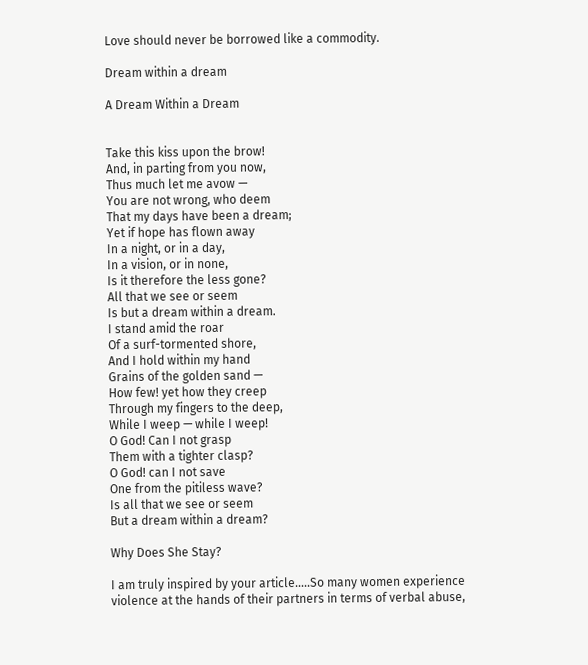Love should never be borrowed like a commodity.

Dream within a dream

A Dream Within a Dream


Take this kiss upon the brow!
And, in parting from you now,
Thus much let me avow —
You are not wrong, who deem
That my days have been a dream;
Yet if hope has flown away
In a night, or in a day,
In a vision, or in none,
Is it therefore the less gone?
All that we see or seem
Is but a dream within a dream.
I stand amid the roar
Of a surf-tormented shore,
And I hold within my hand
Grains of the golden sand —
How few! yet how they creep
Through my fingers to the deep,
While I weep — while I weep!
O God! Can I not grasp
Them with a tighter clasp?
O God! can I not save
One from the pitiless wave?
Is all that we see or seem
But a dream within a dream?

Why Does She Stay?

I am truly inspired by your article…..So many women experience violence at the hands of their partners in terms of verbal abuse,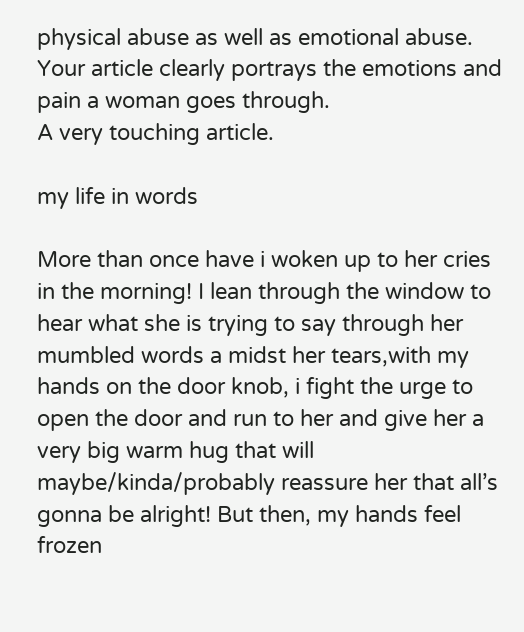physical abuse as well as emotional abuse. Your article clearly portrays the emotions and pain a woman goes through.
A very touching article.

my life in words

More than once have i woken up to her cries in the morning! I lean through the window to hear what she is trying to say through her mumbled words a midst her tears,with my hands on the door knob, i fight the urge to open the door and run to her and give her a very big warm hug that will maybe/kinda/probably reassure her that all’s gonna be alright! But then, my hands feel frozen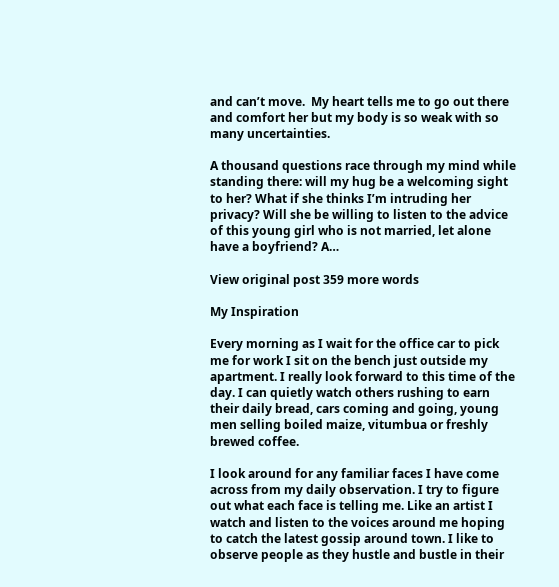and can’t move.  My heart tells me to go out there and comfort her but my body is so weak with so many uncertainties.

A thousand questions race through my mind while standing there: will my hug be a welcoming sight to her? What if she thinks I’m intruding her privacy? Will she be willing to listen to the advice of this young girl who is not married, let alone have a boyfriend? A…

View original post 359 more words

My Inspiration

Every morning as I wait for the office car to pick me for work I sit on the bench just outside my apartment. I really look forward to this time of the day. I can quietly watch others rushing to earn their daily bread, cars coming and going, young men selling boiled maize, vitumbua or freshly brewed coffee.

I look around for any familiar faces I have come across from my daily observation. I try to figure out what each face is telling me. Like an artist I watch and listen to the voices around me hoping to catch the latest gossip around town. I like to observe people as they hustle and bustle in their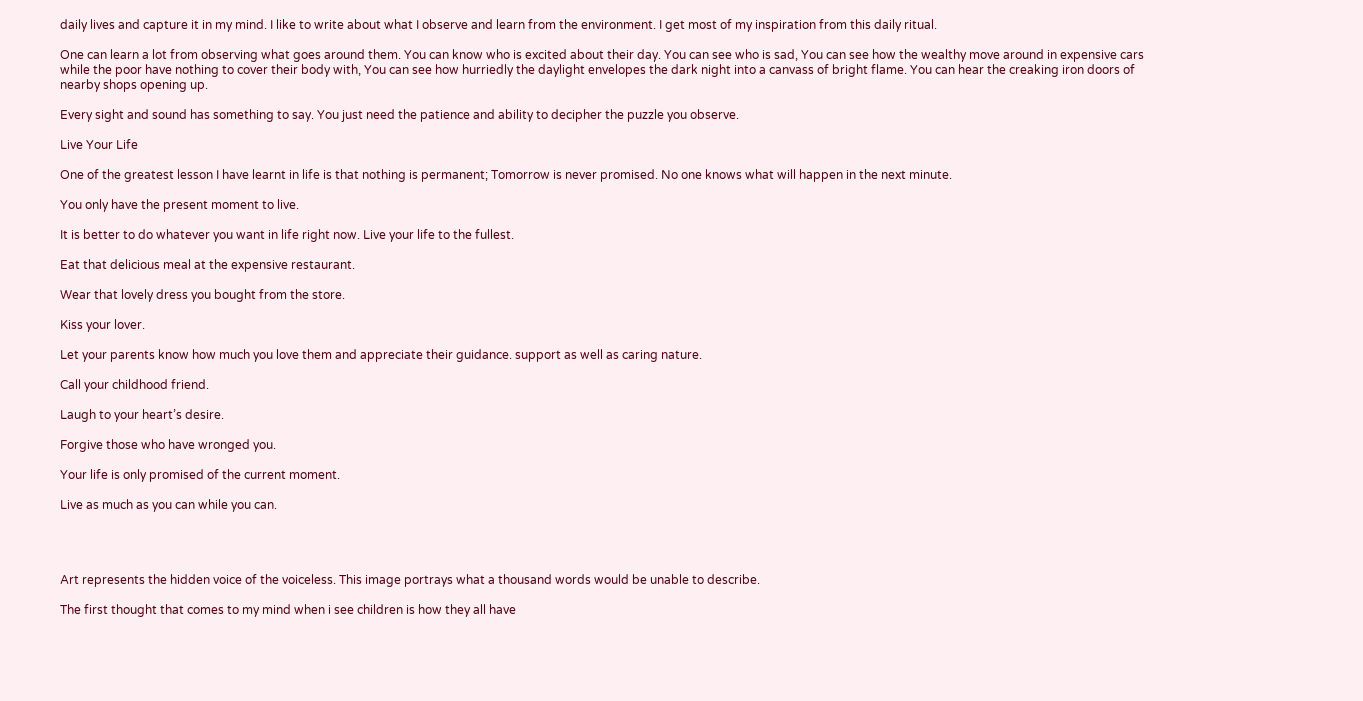daily lives and capture it in my mind. I like to write about what I observe and learn from the environment. I get most of my inspiration from this daily ritual.

One can learn a lot from observing what goes around them. You can know who is excited about their day. You can see who is sad, You can see how the wealthy move around in expensive cars while the poor have nothing to cover their body with, You can see how hurriedly the daylight envelopes the dark night into a canvass of bright flame. You can hear the creaking iron doors of nearby shops opening up.

Every sight and sound has something to say. You just need the patience and ability to decipher the puzzle you observe.

Live Your Life

One of the greatest lesson I have learnt in life is that nothing is permanent; Tomorrow is never promised. No one knows what will happen in the next minute.

You only have the present moment to live.

It is better to do whatever you want in life right now. Live your life to the fullest.

Eat that delicious meal at the expensive restaurant.

Wear that lovely dress you bought from the store.

Kiss your lover.

Let your parents know how much you love them and appreciate their guidance. support as well as caring nature.

Call your childhood friend.

Laugh to your heart’s desire.

Forgive those who have wronged you.

Your life is only promised of the current moment.

Live as much as you can while you can.




Art represents the hidden voice of the voiceless. This image portrays what a thousand words would be unable to describe.

The first thought that comes to my mind when i see children is how they all have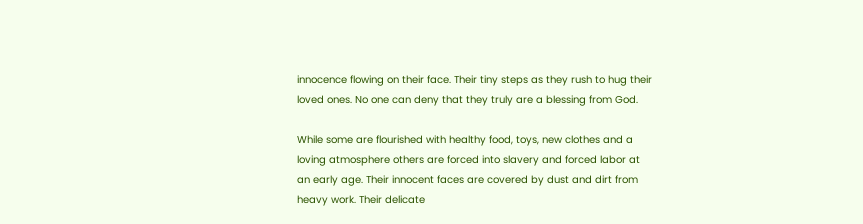innocence flowing on their face. Their tiny steps as they rush to hug their loved ones. No one can deny that they truly are a blessing from God.

While some are flourished with healthy food, toys, new clothes and a loving atmosphere others are forced into slavery and forced labor at an early age. Their innocent faces are covered by dust and dirt from heavy work. Their delicate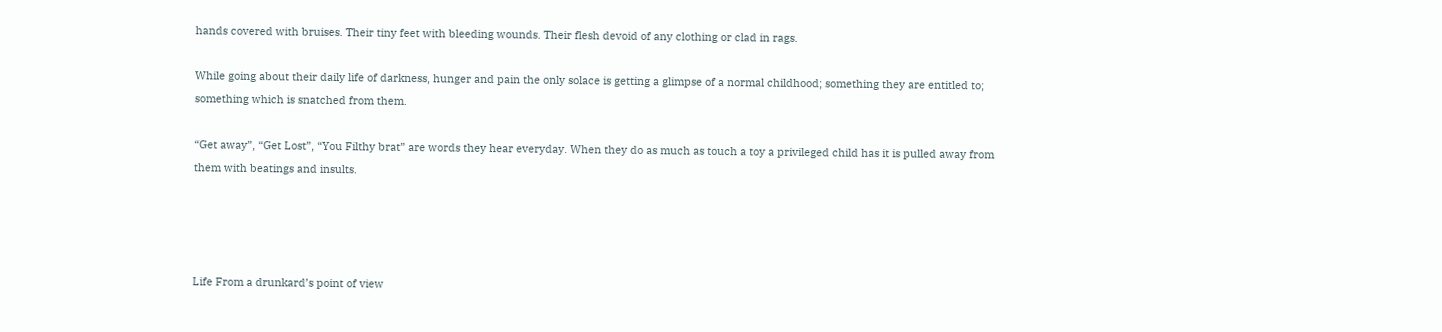hands covered with bruises. Their tiny feet with bleeding wounds. Their flesh devoid of any clothing or clad in rags.

While going about their daily life of darkness, hunger and pain the only solace is getting a glimpse of a normal childhood; something they are entitled to; something which is snatched from them.

“Get away”, “Get Lost”, “You Filthy brat” are words they hear everyday. When they do as much as touch a toy a privileged child has it is pulled away from them with beatings and insults.




Life From a drunkard’s point of view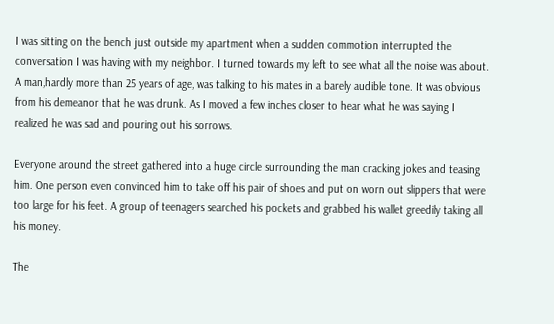I was sitting on the bench just outside my apartment when a sudden commotion interrupted the conversation I was having with my neighbor. I turned towards my left to see what all the noise was about. A man,hardly more than 25 years of age, was talking to his mates in a barely audible tone. It was obvious from his demeanor that he was drunk. As I moved a few inches closer to hear what he was saying I realized he was sad and pouring out his sorrows.

Everyone around the street gathered into a huge circle surrounding the man cracking jokes and teasing him. One person even convinced him to take off his pair of shoes and put on worn out slippers that were too large for his feet. A group of teenagers searched his pockets and grabbed his wallet greedily taking all his money.

The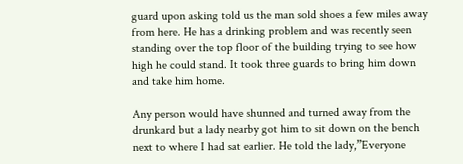guard upon asking told us the man sold shoes a few miles away from here. He has a drinking problem and was recently seen standing over the top floor of the building trying to see how high he could stand. It took three guards to bring him down and take him home.

Any person would have shunned and turned away from the drunkard but a lady nearby got him to sit down on the bench next to where I had sat earlier. He told the lady,”Everyone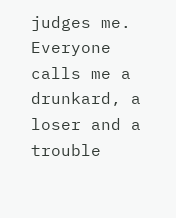judges me. Everyone calls me a drunkard, a loser and a trouble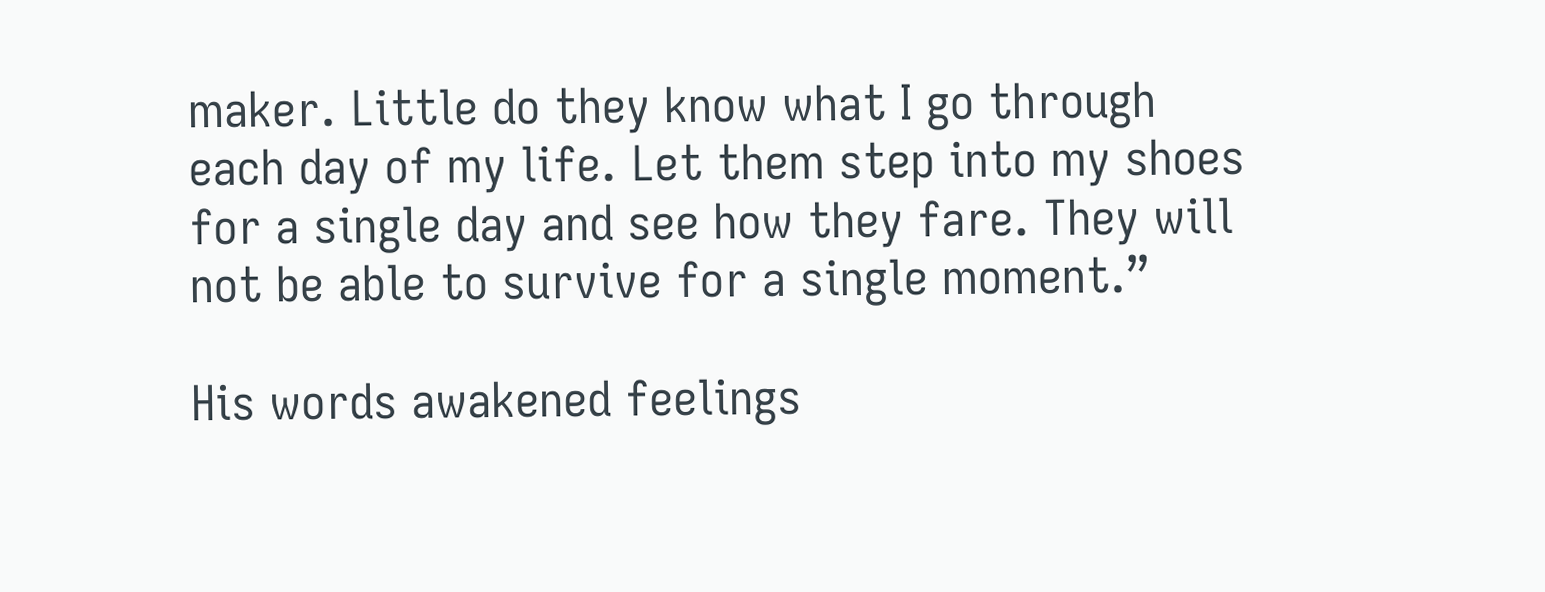maker. Little do they know what I go through each day of my life. Let them step into my shoes for a single day and see how they fare. They will not be able to survive for a single moment.”

His words awakened feelings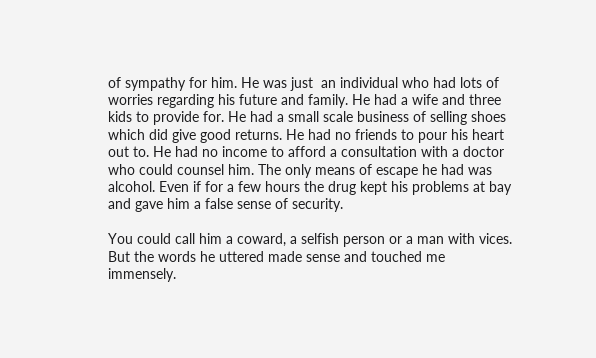of sympathy for him. He was just  an individual who had lots of worries regarding his future and family. He had a wife and three kids to provide for. He had a small scale business of selling shoes which did give good returns. He had no friends to pour his heart out to. He had no income to afford a consultation with a doctor who could counsel him. The only means of escape he had was alcohol. Even if for a few hours the drug kept his problems at bay and gave him a false sense of security.

You could call him a coward, a selfish person or a man with vices. But the words he uttered made sense and touched me immensely.